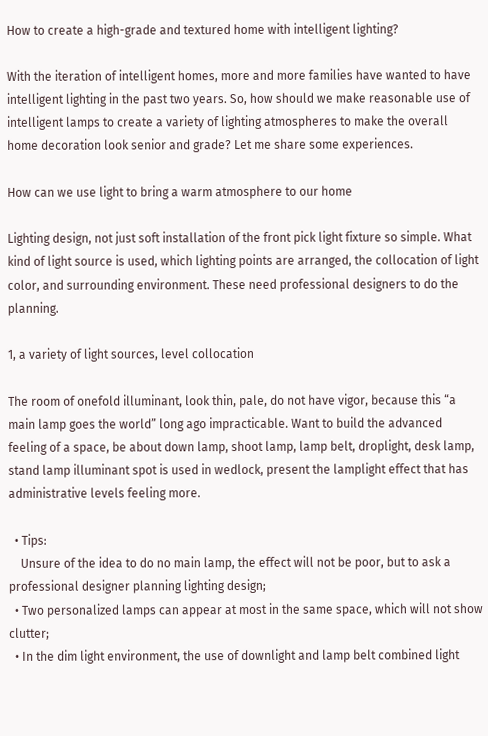How to create a high-grade and textured home with intelligent lighting?

With the iteration of intelligent homes, more and more families have wanted to have intelligent lighting in the past two years. So, how should we make reasonable use of intelligent lamps to create a variety of lighting atmospheres to make the overall home decoration look senior and grade? Let me share some experiences.

How can we use light to bring a warm atmosphere to our home

Lighting design, not just soft installation of the front pick light fixture so simple. What kind of light source is used, which lighting points are arranged, the collocation of light color, and surrounding environment. These need professional designers to do the planning.

1, a variety of light sources, level collocation

The room of onefold illuminant, look thin, pale, do not have vigor, because this “a main lamp goes the world” long ago impracticable. Want to build the advanced feeling of a space, be about down lamp, shoot lamp, lamp belt, droplight, desk lamp, stand lamp illuminant spot is used in wedlock, present the lamplight effect that has administrative levels feeling more.

  • Tips:
    Unsure of the idea to do no main lamp, the effect will not be poor, but to ask a professional designer planning lighting design;
  • Two personalized lamps can appear at most in the same space, which will not show clutter;
  • In the dim light environment, the use of downlight and lamp belt combined light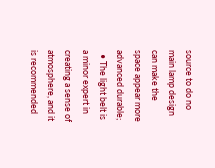source to do no main lamp design can make the space appear more advanced durable;
  • The light belt is a minor expert in creating a sense of atmosphere, and it is recommended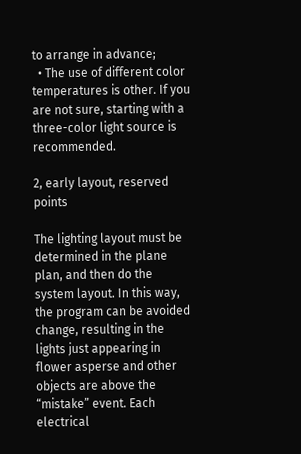to arrange in advance;
  • The use of different color temperatures is other. If you are not sure, starting with a three-color light source is recommended.

2, early layout, reserved points

The lighting layout must be determined in the plane plan, and then do the system layout. In this way, the program can be avoided change, resulting in the lights just appearing in flower asperse and other objects are above the “mistake” event. Each electrical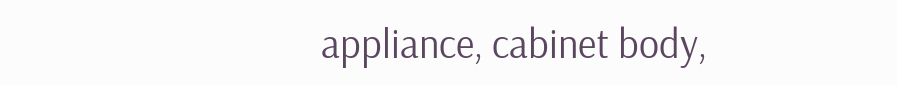appliance, cabinet body,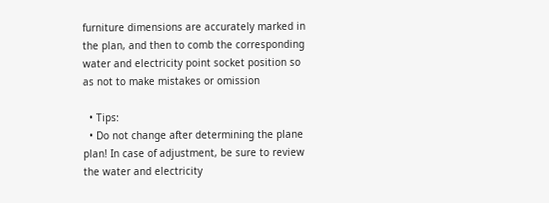furniture dimensions are accurately marked in the plan, and then to comb the corresponding water and electricity point socket position so as not to make mistakes or omission

  • Tips:
  • Do not change after determining the plane plan! In case of adjustment, be sure to review the water and electricity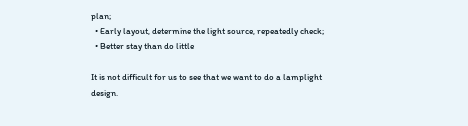plan;
  • Early layout, determine the light source, repeatedly check;
  • Better stay than do little

It is not difficult for us to see that we want to do a lamplight design.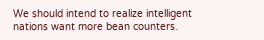We should intend to realize intelligent nations want more bean counters.